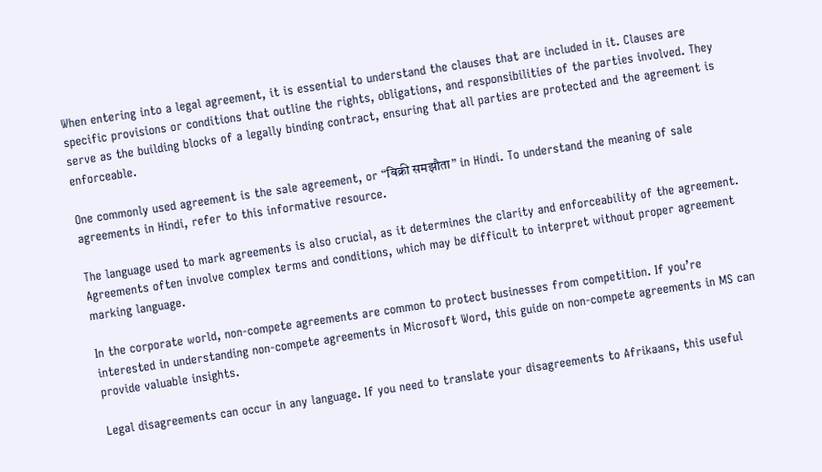When entering into a legal agreement, it is essential to understand the clauses that are included in it. Clauses are specific provisions or conditions that outline the rights, obligations, and responsibilities of the parties involved. They serve as the building blocks of a legally binding contract, ensuring that all parties are protected and the agreement is enforceable.

One commonly used agreement is the sale agreement, or “बिक्री समझौता” in Hindi. To understand the meaning of sale agreements in Hindi, refer to this informative resource.

The language used to mark agreements is also crucial, as it determines the clarity and enforceability of the agreement. Agreements often involve complex terms and conditions, which may be difficult to interpret without proper agreement marking language.

In the corporate world, non-compete agreements are common to protect businesses from competition. If you’re interested in understanding non-compete agreements in Microsoft Word, this guide on non-compete agreements in MS can provide valuable insights.

Legal disagreements can occur in any language. If you need to translate your disagreements to Afrikaans, this useful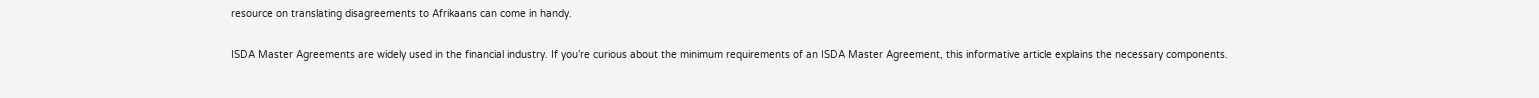resource on translating disagreements to Afrikaans can come in handy.

ISDA Master Agreements are widely used in the financial industry. If you’re curious about the minimum requirements of an ISDA Master Agreement, this informative article explains the necessary components.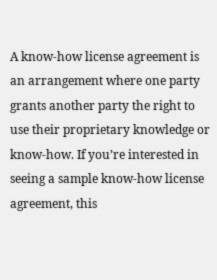A know-how license agreement is an arrangement where one party grants another party the right to use their proprietary knowledge or know-how. If you’re interested in seeing a sample know-how license agreement, this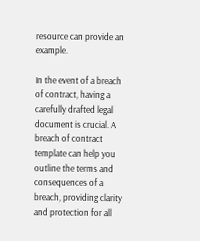resource can provide an example.

In the event of a breach of contract, having a carefully drafted legal document is crucial. A breach of contract template can help you outline the terms and consequences of a breach, providing clarity and protection for all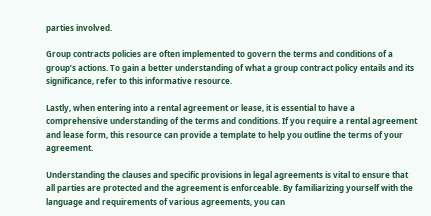parties involved.

Group contracts policies are often implemented to govern the terms and conditions of a group’s actions. To gain a better understanding of what a group contract policy entails and its significance, refer to this informative resource.

Lastly, when entering into a rental agreement or lease, it is essential to have a comprehensive understanding of the terms and conditions. If you require a rental agreement and lease form, this resource can provide a template to help you outline the terms of your agreement.

Understanding the clauses and specific provisions in legal agreements is vital to ensure that all parties are protected and the agreement is enforceable. By familiarizing yourself with the language and requirements of various agreements, you can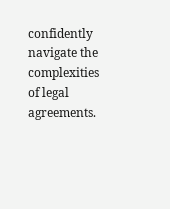confidently navigate the complexities of legal agreements.